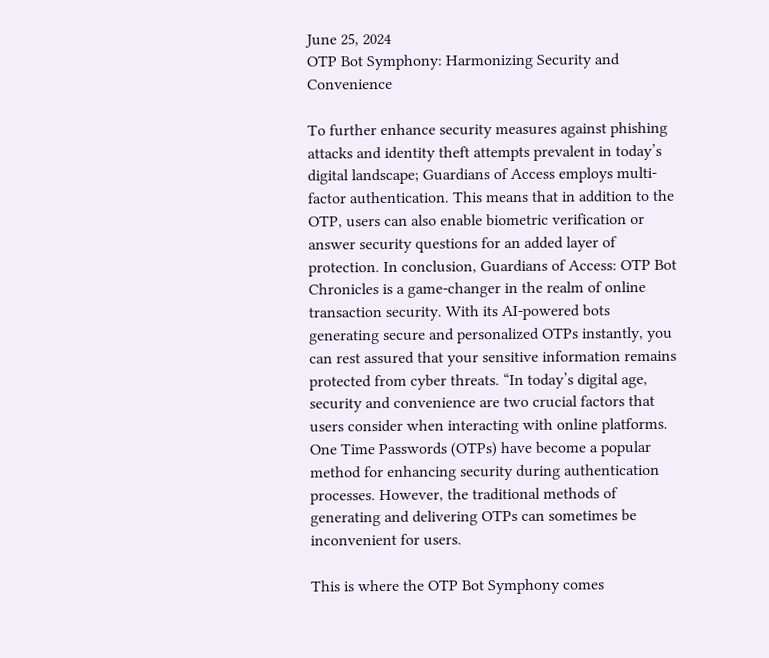June 25, 2024
OTP Bot Symphony: Harmonizing Security and Convenience

To further enhance security measures against phishing attacks and identity theft attempts prevalent in today’s digital landscape; Guardians of Access employs multi-factor authentication. This means that in addition to the OTP, users can also enable biometric verification or answer security questions for an added layer of protection. In conclusion, Guardians of Access: OTP Bot Chronicles is a game-changer in the realm of online transaction security. With its AI-powered bots generating secure and personalized OTPs instantly, you can rest assured that your sensitive information remains protected from cyber threats. “In today’s digital age, security and convenience are two crucial factors that users consider when interacting with online platforms. One Time Passwords (OTPs) have become a popular method for enhancing security during authentication processes. However, the traditional methods of generating and delivering OTPs can sometimes be inconvenient for users.

This is where the OTP Bot Symphony comes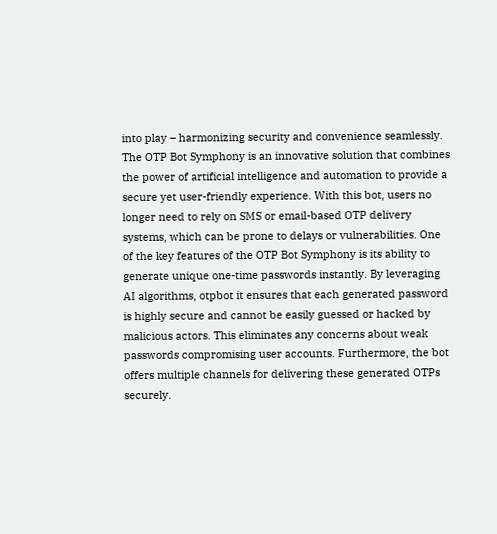into play – harmonizing security and convenience seamlessly. The OTP Bot Symphony is an innovative solution that combines the power of artificial intelligence and automation to provide a secure yet user-friendly experience. With this bot, users no longer need to rely on SMS or email-based OTP delivery systems, which can be prone to delays or vulnerabilities. One of the key features of the OTP Bot Symphony is its ability to generate unique one-time passwords instantly. By leveraging AI algorithms, otpbot it ensures that each generated password is highly secure and cannot be easily guessed or hacked by malicious actors. This eliminates any concerns about weak passwords compromising user accounts. Furthermore, the bot offers multiple channels for delivering these generated OTPs securely.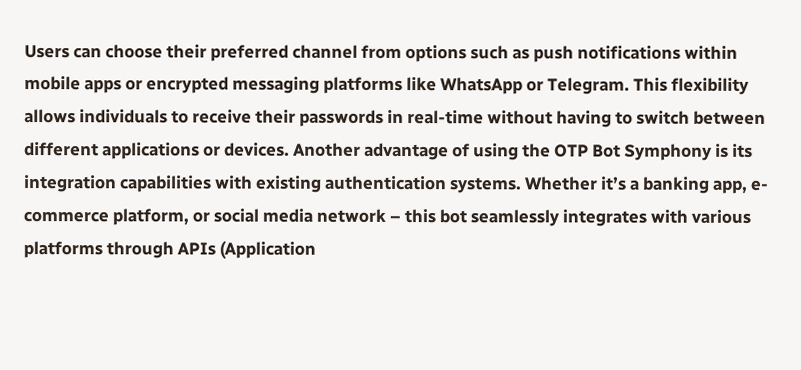Users can choose their preferred channel from options such as push notifications within mobile apps or encrypted messaging platforms like WhatsApp or Telegram. This flexibility allows individuals to receive their passwords in real-time without having to switch between different applications or devices. Another advantage of using the OTP Bot Symphony is its integration capabilities with existing authentication systems. Whether it’s a banking app, e-commerce platform, or social media network – this bot seamlessly integrates with various platforms through APIs (Application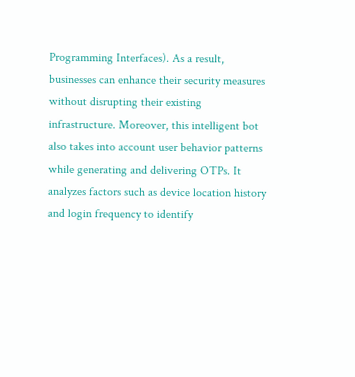Programming Interfaces). As a result, businesses can enhance their security measures without disrupting their existing infrastructure. Moreover, this intelligent bot also takes into account user behavior patterns while generating and delivering OTPs. It analyzes factors such as device location history and login frequency to identify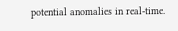potential anomalies in real-time.